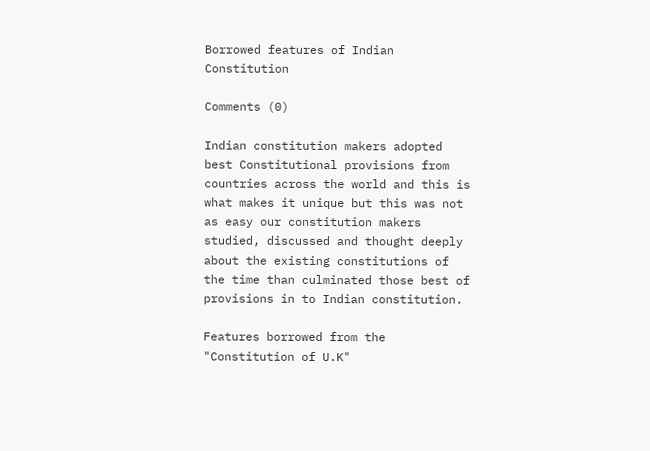Borrowed features of Indian Constitution

Comments (0)

Indian constitution makers adopted best Constitutional provisions from countries across the world and this is what makes it unique but this was not as easy our constitution makers studied, discussed and thought deeply about the existing constitutions of the time than culminated those best of provisions in to Indian constitution.

Features borrowed from the "Constitution of U.K"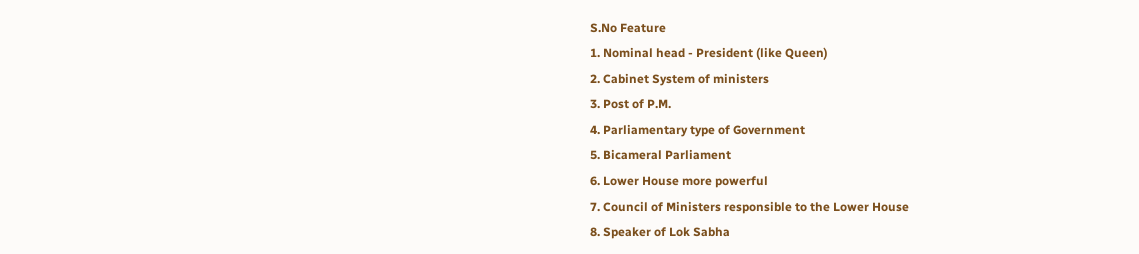S.No Feature
1. Nominal head - President (like Queen)
2. Cabinet System of ministers
3. Post of P.M.
4. Parliamentary type of Government
5. Bicameral Parliament
6. Lower House more powerful
7. Council of Ministers responsible to the Lower House
8. Speaker of Lok Sabha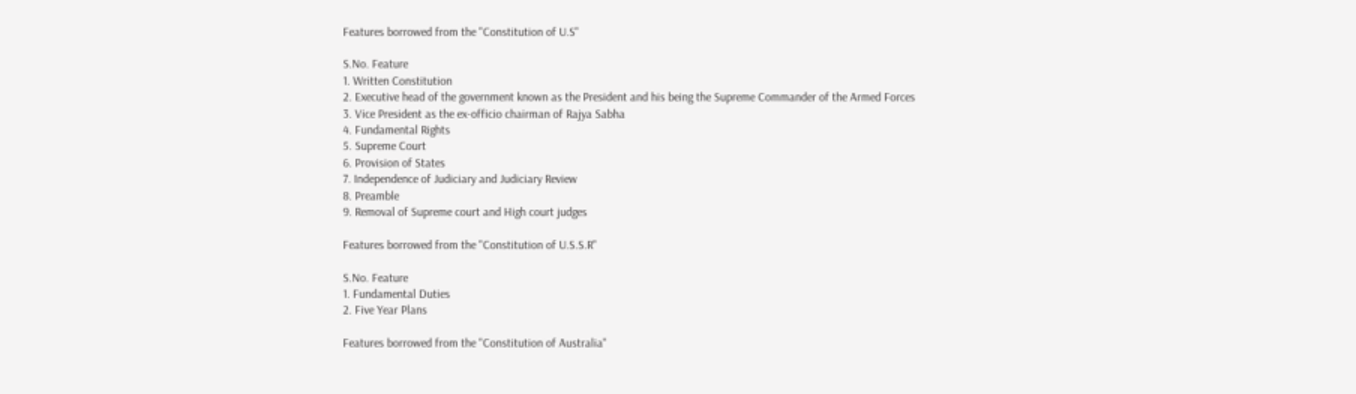Features borrowed from the "Constitution of U.S"

S.No. Feature
1. Written Constitution
2. Executive head of the government known as the President and his being the Supreme Commander of the Armed Forces
3. Vice President as the ex-officio chairman of Rajya Sabha
4. Fundamental Rights
5. Supreme Court
6. Provision of States
7. Independence of Judiciary and Judiciary Review
8. Preamble
9. Removal of Supreme court and High court judges

Features borrowed from the "Constitution of U.S.S.R"

S.No. Feature
1. Fundamental Duties
2. Five Year Plans

Features borrowed from the "Constitution of Australia"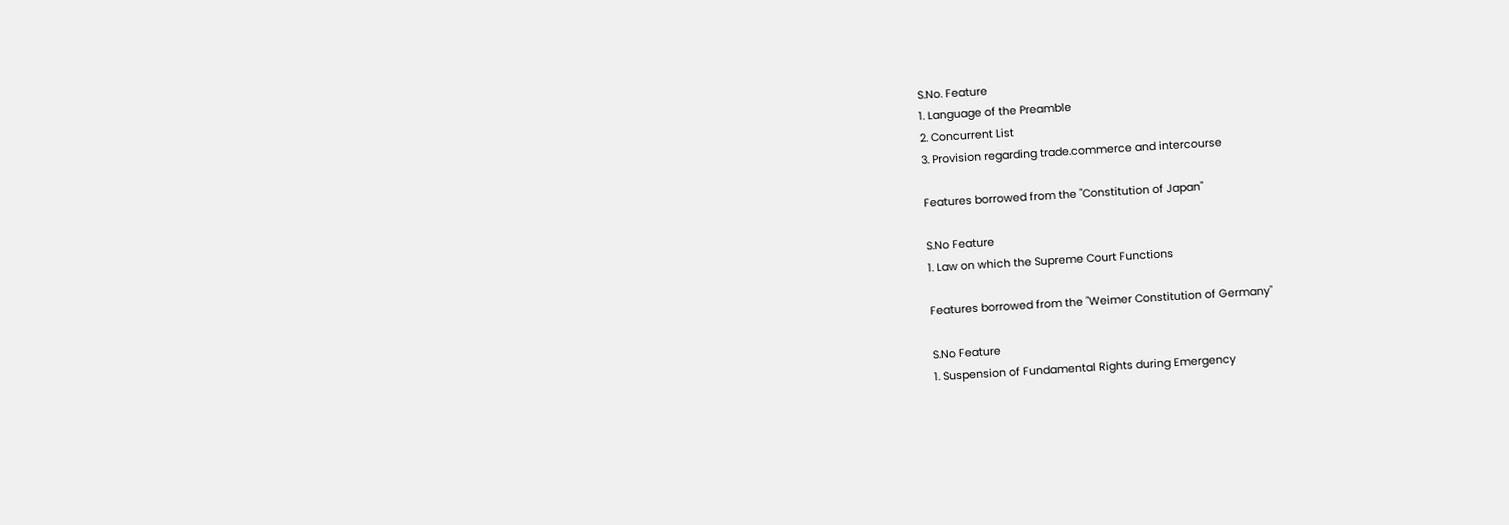S.No. Feature
1. Language of the Preamble
2. Concurrent List
3. Provision regarding trade.commerce and intercourse

Features borrowed from the "Constitution of Japan"

S.No Feature
1. Law on which the Supreme Court Functions

Features borrowed from the "Weimer Constitution of Germany"

S.No Feature
1. Suspension of Fundamental Rights during Emergency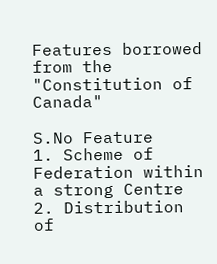Features borrowed from the "Constitution of Canada"

S.No Feature
1. Scheme of Federation within a strong Centre
2. Distribution of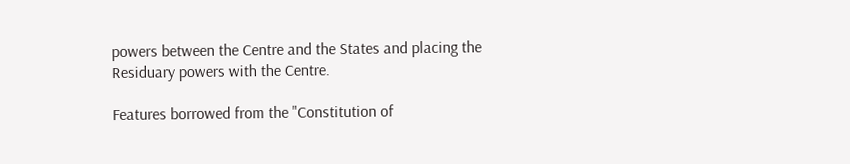powers between the Centre and the States and placing the Residuary powers with the Centre.

Features borrowed from the "Constitution of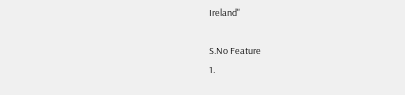Ireland"

S.No Feature
1.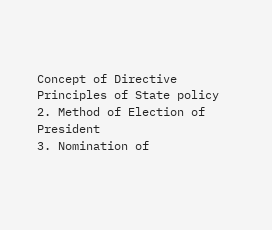Concept of Directive Principles of State policy
2. Method of Election of President
3. Nomination of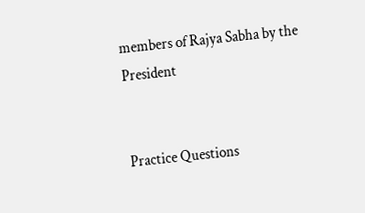members of Rajya Sabha by the President


Practice Questions